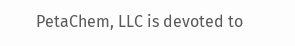PetaChem, LLC is devoted to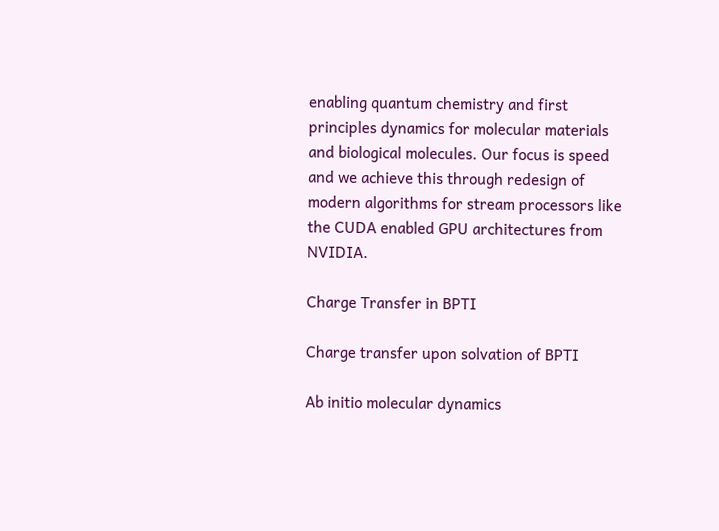enabling quantum chemistry and first principles dynamics for molecular materials and biological molecules. Our focus is speed and we achieve this through redesign of modern algorithms for stream processors like the CUDA enabled GPU architectures from NVIDIA.

Charge Transfer in BPTI

Charge transfer upon solvation of BPTI

Ab initio molecular dynamics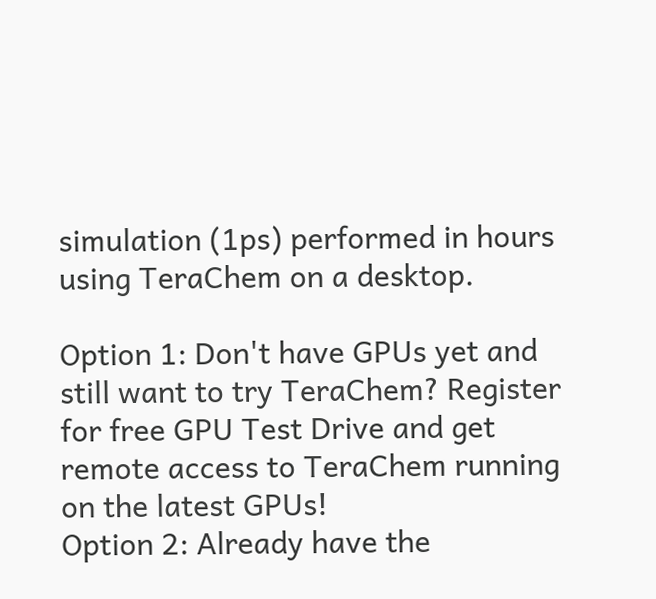simulation (1ps) performed in hours using TeraChem on a desktop.

Option 1: Don't have GPUs yet and still want to try TeraChem? Register for free GPU Test Drive and get remote access to TeraChem running on the latest GPUs!
Option 2: Already have the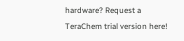hardware? Request a TeraChem trial version here!